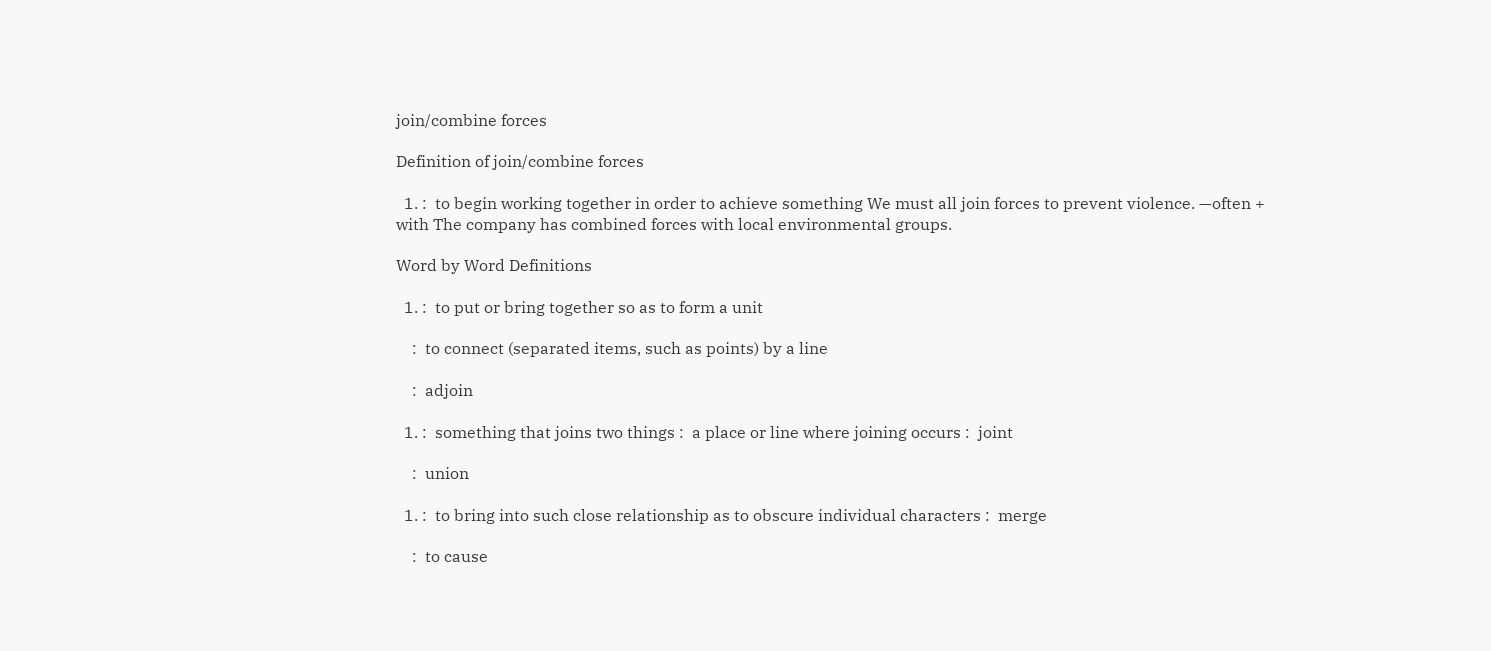join/combine forces

Definition of join/combine forces

  1. :  to begin working together in order to achieve something We must all join forces to prevent violence. —often + with The company has combined forces with local environmental groups.

Word by Word Definitions

  1. :  to put or bring together so as to form a unit

    :  to connect (separated items, such as points) by a line

    :  adjoin

  1. :  something that joins two things :  a place or line where joining occurs :  joint

    :  union

  1. :  to bring into such close relationship as to obscure individual characters :  merge

    :  to cause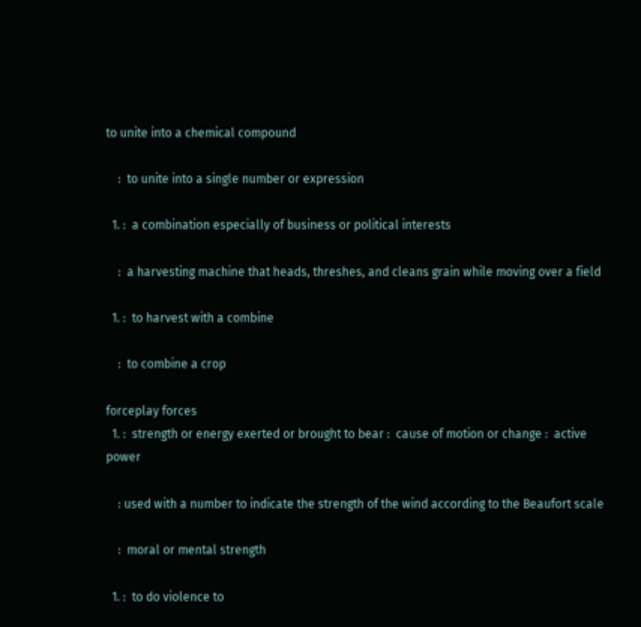to unite into a chemical compound

    :  to unite into a single number or expression

  1. :  a combination especially of business or political interests

    :  a harvesting machine that heads, threshes, and cleans grain while moving over a field

  1. :  to harvest with a combine

    :  to combine a crop

forceplay forces
  1. :  strength or energy exerted or brought to bear :  cause of motion or change :  active power

    : used with a number to indicate the strength of the wind according to the Beaufort scale

    :  moral or mental strength

  1. :  to do violence to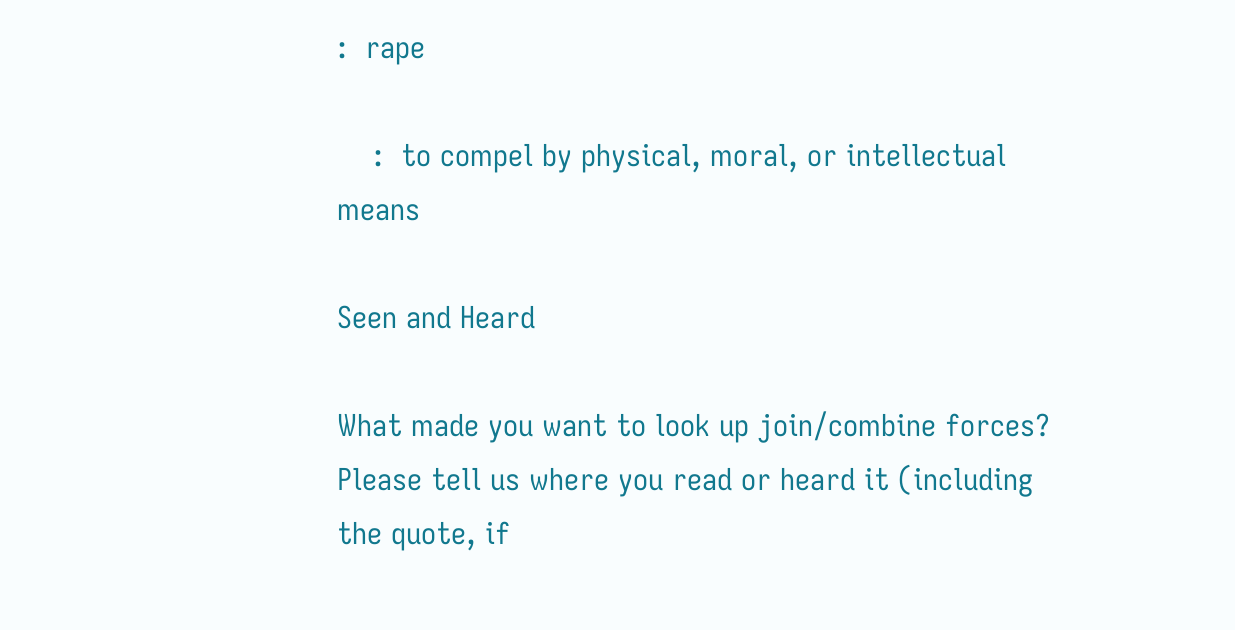:  rape

    :  to compel by physical, moral, or intellectual means

Seen and Heard

What made you want to look up join/combine forces? Please tell us where you read or heard it (including the quote, if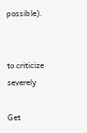possible).


to criticize severely

Get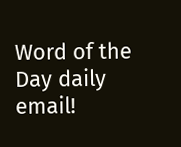Word of the Day daily email!